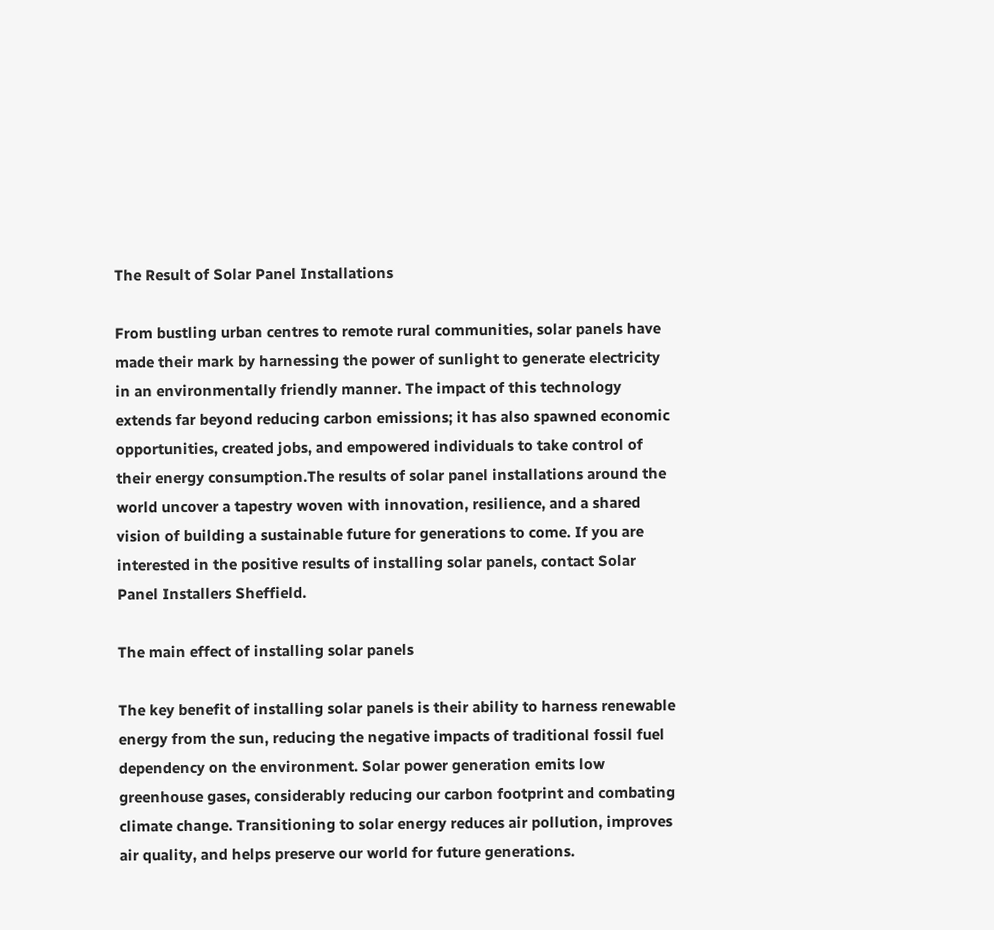The Result of Solar Panel Installations

From bustling urban centres to remote rural communities, solar panels have made their mark by harnessing the power of sunlight to generate electricity in an environmentally friendly manner. The impact of this technology extends far beyond reducing carbon emissions; it has also spawned economic opportunities, created jobs, and empowered individuals to take control of their energy consumption.The results of solar panel installations around the world uncover a tapestry woven with innovation, resilience, and a shared vision of building a sustainable future for generations to come. If you are interested in the positive results of installing solar panels, contact Solar Panel Installers Sheffield.

The main effect of installing solar panels

The key benefit of installing solar panels is their ability to harness renewable energy from the sun, reducing the negative impacts of traditional fossil fuel dependency on the environment. Solar power generation emits low greenhouse gases, considerably reducing our carbon footprint and combating climate change. Transitioning to solar energy reduces air pollution, improves air quality, and helps preserve our world for future generations.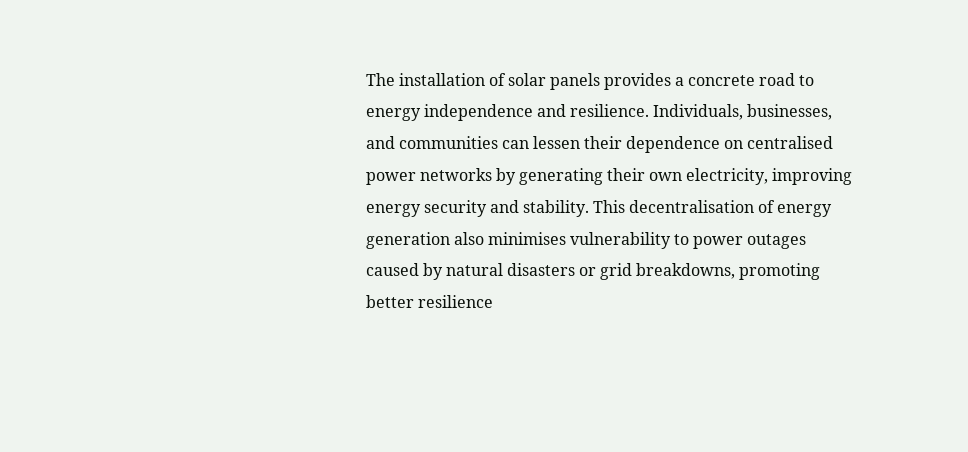The installation of solar panels provides a concrete road to energy independence and resilience. Individuals, businesses, and communities can lessen their dependence on centralised power networks by generating their own electricity, improving energy security and stability. This decentralisation of energy generation also minimises vulnerability to power outages caused by natural disasters or grid breakdowns, promoting better resilience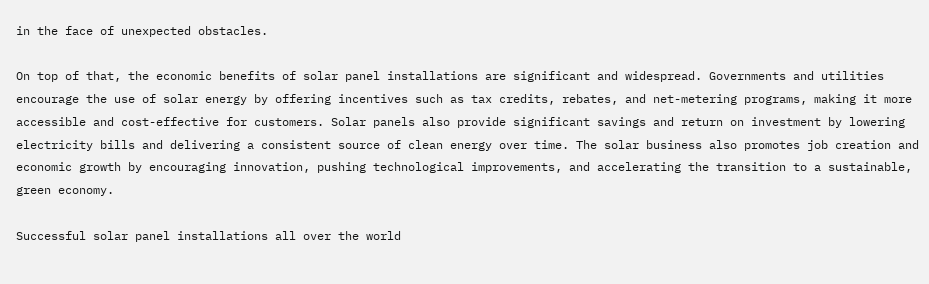in the face of unexpected obstacles.

On top of that, the economic benefits of solar panel installations are significant and widespread. Governments and utilities encourage the use of solar energy by offering incentives such as tax credits, rebates, and net-metering programs, making it more accessible and cost-effective for customers. Solar panels also provide significant savings and return on investment by lowering electricity bills and delivering a consistent source of clean energy over time. The solar business also promotes job creation and economic growth by encouraging innovation, pushing technological improvements, and accelerating the transition to a sustainable, green economy.

Successful solar panel installations all over the world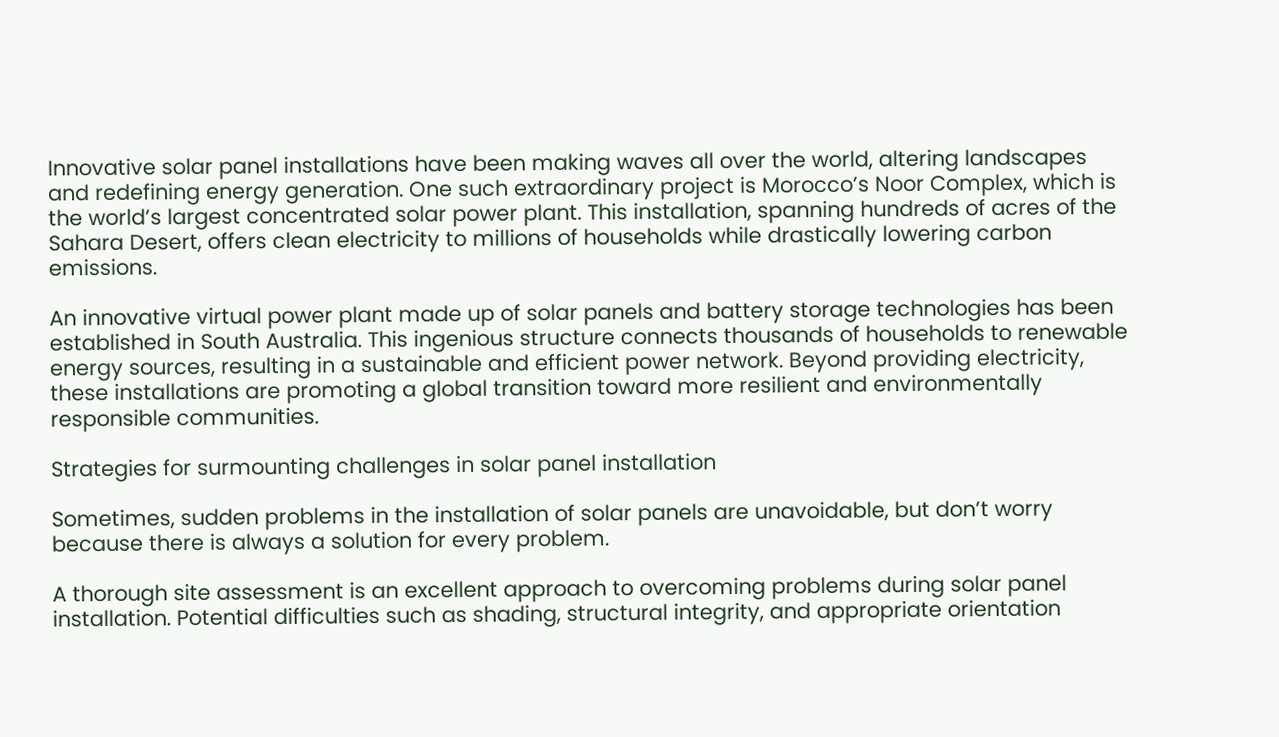Innovative solar panel installations have been making waves all over the world, altering landscapes and redefining energy generation. One such extraordinary project is Morocco’s Noor Complex, which is the world’s largest concentrated solar power plant. This installation, spanning hundreds of acres of the Sahara Desert, offers clean electricity to millions of households while drastically lowering carbon emissions.

An innovative virtual power plant made up of solar panels and battery storage technologies has been established in South Australia. This ingenious structure connects thousands of households to renewable energy sources, resulting in a sustainable and efficient power network. Beyond providing electricity, these installations are promoting a global transition toward more resilient and environmentally responsible communities.

Strategies for surmounting challenges in solar panel installation

Sometimes, sudden problems in the installation of solar panels are unavoidable, but don’t worry because there is always a solution for every problem.

A thorough site assessment is an excellent approach to overcoming problems during solar panel installation. Potential difficulties such as shading, structural integrity, and appropriate orientation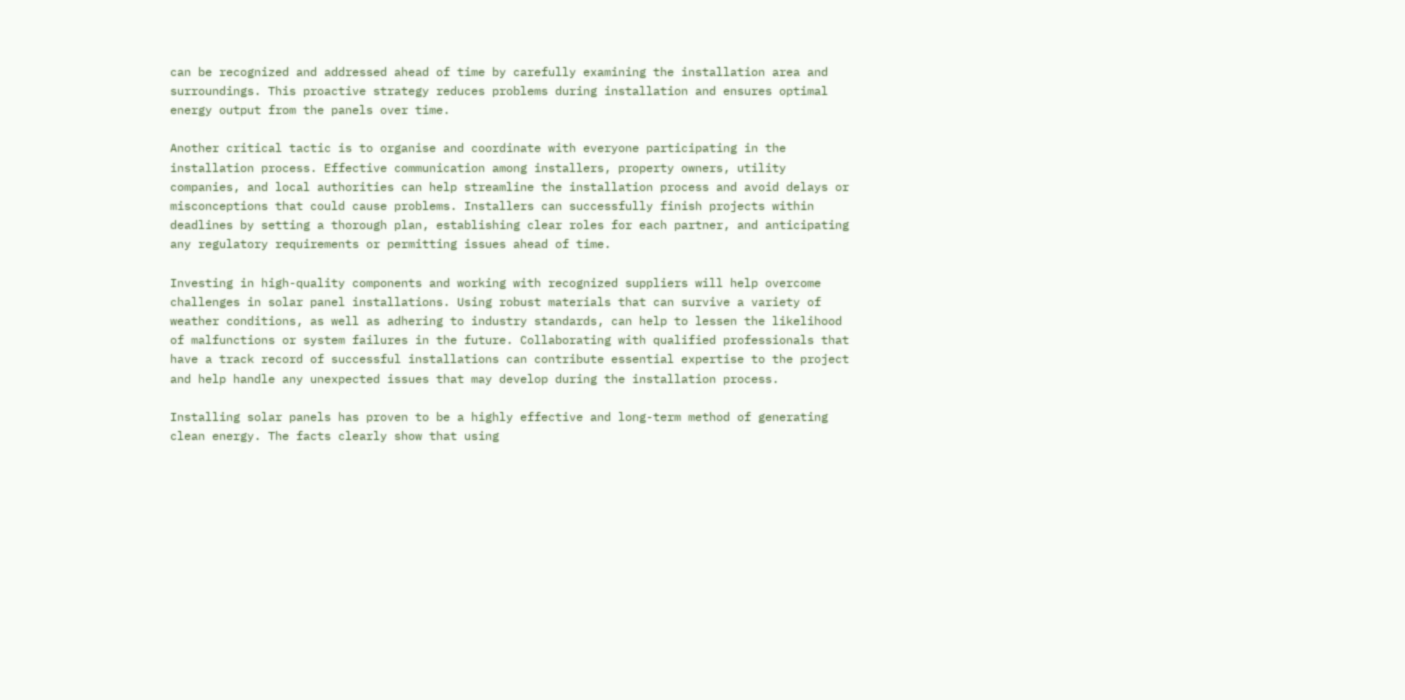can be recognized and addressed ahead of time by carefully examining the installation area and surroundings. This proactive strategy reduces problems during installation and ensures optimal energy output from the panels over time.

Another critical tactic is to organise and coordinate with everyone participating in the installation process. Effective communication among installers, property owners, utility companies, and local authorities can help streamline the installation process and avoid delays or misconceptions that could cause problems. Installers can successfully finish projects within deadlines by setting a thorough plan, establishing clear roles for each partner, and anticipating any regulatory requirements or permitting issues ahead of time.

Investing in high-quality components and working with recognized suppliers will help overcome challenges in solar panel installations. Using robust materials that can survive a variety of weather conditions, as well as adhering to industry standards, can help to lessen the likelihood of malfunctions or system failures in the future. Collaborating with qualified professionals that have a track record of successful installations can contribute essential expertise to the project and help handle any unexpected issues that may develop during the installation process.

Installing solar panels has proven to be a highly effective and long-term method of generating clean energy. The facts clearly show that using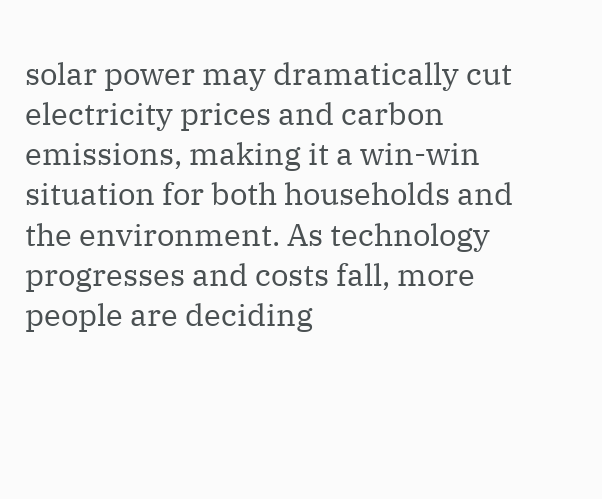solar power may dramatically cut electricity prices and carbon emissions, making it a win-win situation for both households and the environment. As technology progresses and costs fall, more people are deciding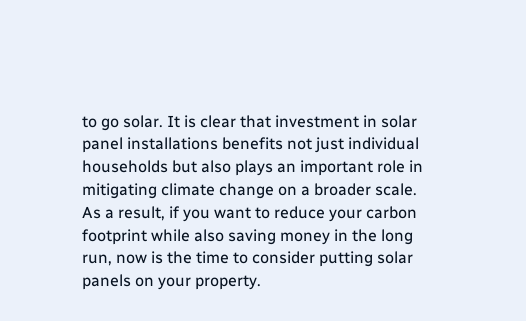to go solar. It is clear that investment in solar panel installations benefits not just individual households but also plays an important role in mitigating climate change on a broader scale. As a result, if you want to reduce your carbon footprint while also saving money in the long run, now is the time to consider putting solar panels on your property.